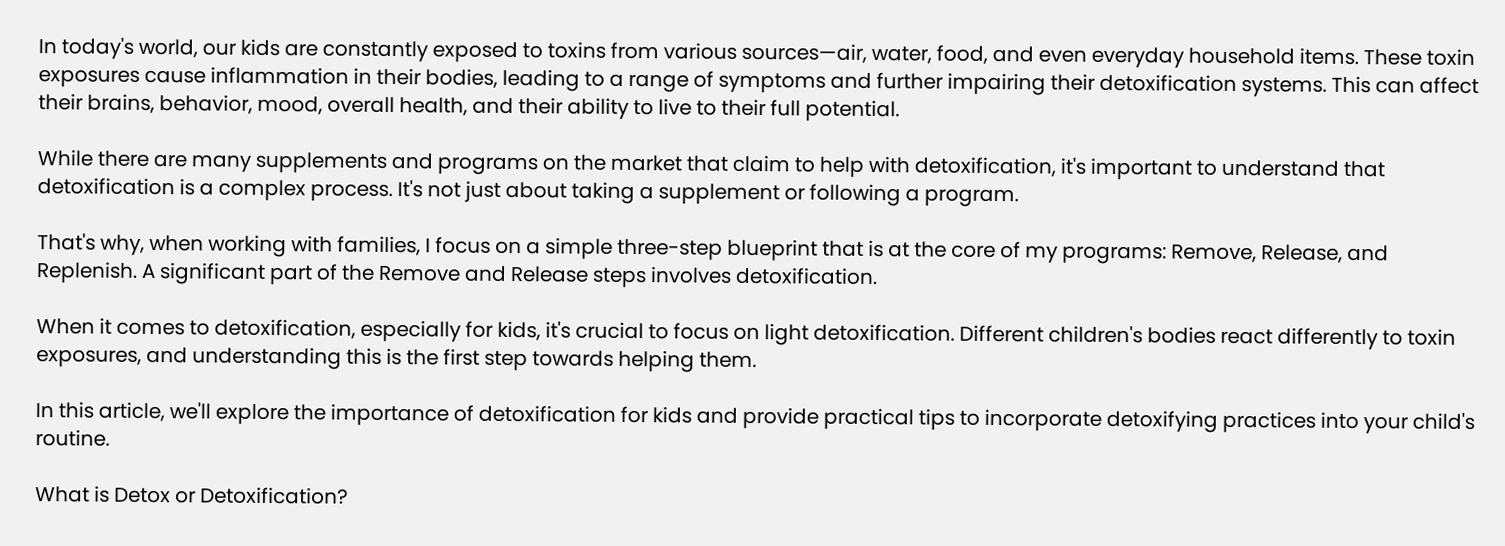In today's world, our kids are constantly exposed to toxins from various sources—air, water, food, and even everyday household items. These toxin exposures cause inflammation in their bodies, leading to a range of symptoms and further impairing their detoxification systems. This can affect their brains, behavior, mood, overall health, and their ability to live to their full potential.

While there are many supplements and programs on the market that claim to help with detoxification, it's important to understand that detoxification is a complex process. It's not just about taking a supplement or following a program.

That's why, when working with families, I focus on a simple three-step blueprint that is at the core of my programs: Remove, Release, and Replenish. A significant part of the Remove and Release steps involves detoxification.

When it comes to detoxification, especially for kids, it's crucial to focus on light detoxification. Different children's bodies react differently to toxin exposures, and understanding this is the first step towards helping them.

In this article, we'll explore the importance of detoxification for kids and provide practical tips to incorporate detoxifying practices into your child's routine.

What is Detox or Detoxification?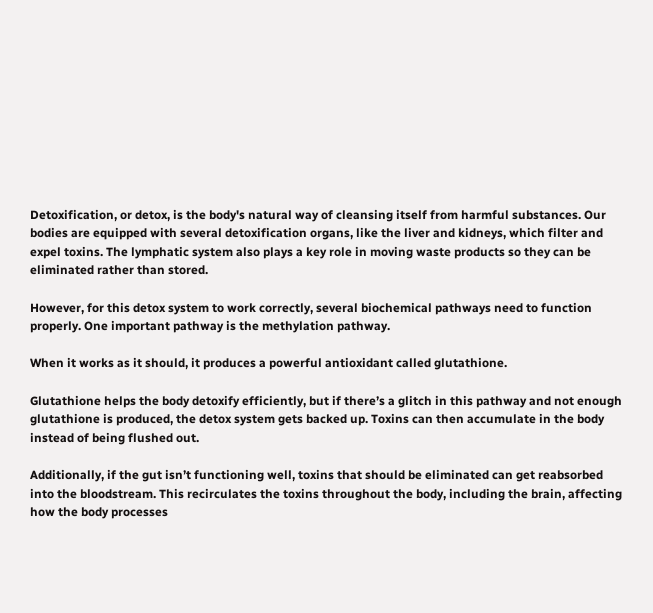Detoxification, or detox, is the body's natural way of cleansing itself from harmful substances. Our bodies are equipped with several detoxification organs, like the liver and kidneys, which filter and expel toxins. The lymphatic system also plays a key role in moving waste products so they can be eliminated rather than stored.

However, for this detox system to work correctly, several biochemical pathways need to function properly. One important pathway is the methylation pathway.

When it works as it should, it produces a powerful antioxidant called glutathione.

Glutathione helps the body detoxify efficiently, but if there’s a glitch in this pathway and not enough glutathione is produced, the detox system gets backed up. Toxins can then accumulate in the body instead of being flushed out.

Additionally, if the gut isn’t functioning well, toxins that should be eliminated can get reabsorbed into the bloodstream. This recirculates the toxins throughout the body, including the brain, affecting how the body processes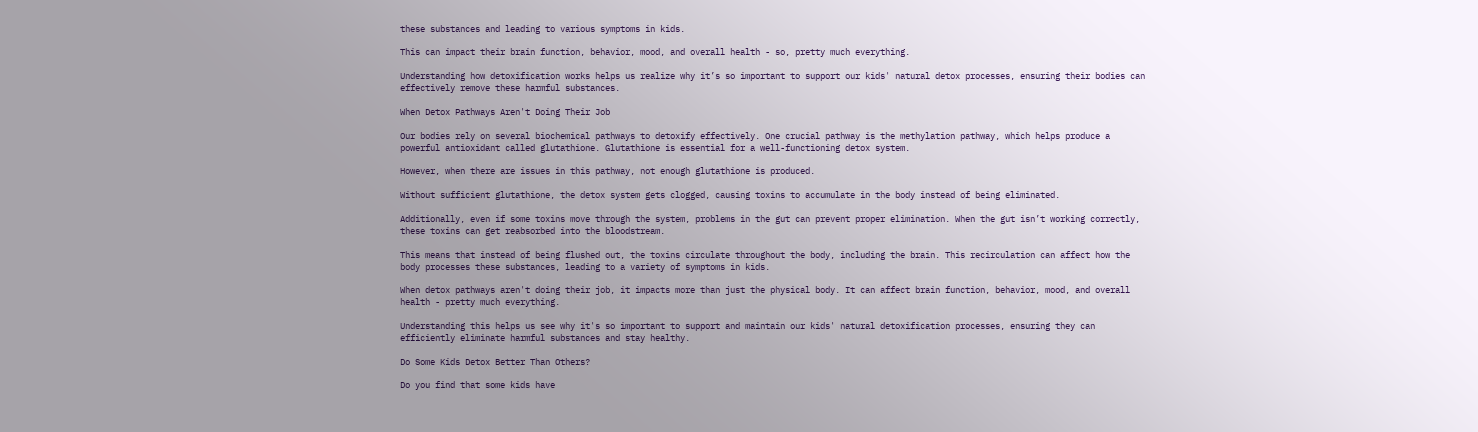these substances and leading to various symptoms in kids.

This can impact their brain function, behavior, mood, and overall health - so, pretty much everything.

Understanding how detoxification works helps us realize why it’s so important to support our kids' natural detox processes, ensuring their bodies can effectively remove these harmful substances.

When Detox Pathways Aren't Doing Their Job

Our bodies rely on several biochemical pathways to detoxify effectively. One crucial pathway is the methylation pathway, which helps produce a powerful antioxidant called glutathione. Glutathione is essential for a well-functioning detox system.

However, when there are issues in this pathway, not enough glutathione is produced.

Without sufficient glutathione, the detox system gets clogged, causing toxins to accumulate in the body instead of being eliminated.

Additionally, even if some toxins move through the system, problems in the gut can prevent proper elimination. When the gut isn’t working correctly, these toxins can get reabsorbed into the bloodstream.

This means that instead of being flushed out, the toxins circulate throughout the body, including the brain. This recirculation can affect how the body processes these substances, leading to a variety of symptoms in kids.

When detox pathways aren't doing their job, it impacts more than just the physical body. It can affect brain function, behavior, mood, and overall health - pretty much everything.

Understanding this helps us see why it's so important to support and maintain our kids' natural detoxification processes, ensuring they can efficiently eliminate harmful substances and stay healthy.

Do Some Kids Detox Better Than Others?

Do you find that some kids have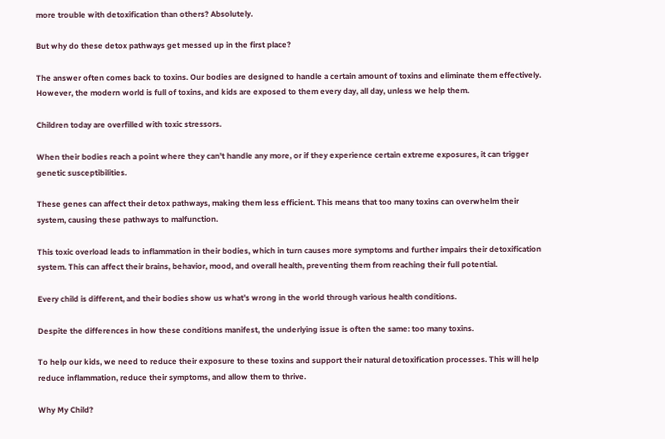more trouble with detoxification than others? Absolutely.

But why do these detox pathways get messed up in the first place?

The answer often comes back to toxins. Our bodies are designed to handle a certain amount of toxins and eliminate them effectively. However, the modern world is full of toxins, and kids are exposed to them every day, all day, unless we help them.

Children today are overfilled with toxic stressors.

When their bodies reach a point where they can't handle any more, or if they experience certain extreme exposures, it can trigger genetic susceptibilities.

These genes can affect their detox pathways, making them less efficient. This means that too many toxins can overwhelm their system, causing these pathways to malfunction.

This toxic overload leads to inflammation in their bodies, which in turn causes more symptoms and further impairs their detoxification system. This can affect their brains, behavior, mood, and overall health, preventing them from reaching their full potential.

Every child is different, and their bodies show us what’s wrong in the world through various health conditions.

Despite the differences in how these conditions manifest, the underlying issue is often the same: too many toxins.

To help our kids, we need to reduce their exposure to these toxins and support their natural detoxification processes. This will help reduce inflammation, reduce their symptoms, and allow them to thrive.

Why My Child?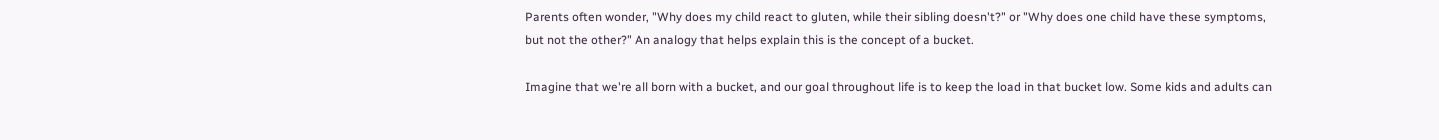Parents often wonder, "Why does my child react to gluten, while their sibling doesn't?" or "Why does one child have these symptoms, but not the other?" An analogy that helps explain this is the concept of a bucket.

Imagine that we're all born with a bucket, and our goal throughout life is to keep the load in that bucket low. Some kids and adults can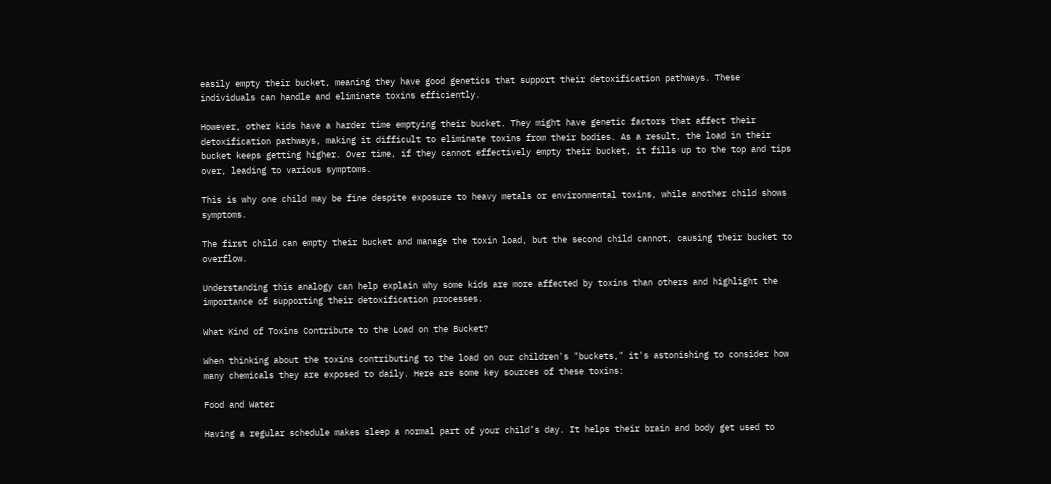easily empty their bucket, meaning they have good genetics that support their detoxification pathways. These individuals can handle and eliminate toxins efficiently.

However, other kids have a harder time emptying their bucket. They might have genetic factors that affect their detoxification pathways, making it difficult to eliminate toxins from their bodies. As a result, the load in their bucket keeps getting higher. Over time, if they cannot effectively empty their bucket, it fills up to the top and tips over, leading to various symptoms.

This is why one child may be fine despite exposure to heavy metals or environmental toxins, while another child shows symptoms.

The first child can empty their bucket and manage the toxin load, but the second child cannot, causing their bucket to overflow.

Understanding this analogy can help explain why some kids are more affected by toxins than others and highlight the importance of supporting their detoxification processes.

What Kind of Toxins Contribute to the Load on the Bucket?

When thinking about the toxins contributing to the load on our children's "buckets," it's astonishing to consider how many chemicals they are exposed to daily. Here are some key sources of these toxins:

Food and Water

Having a regular schedule makes sleep a normal part of your child’s day. It helps their brain and body get used to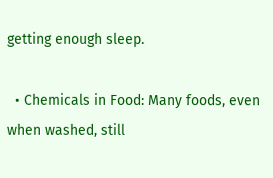getting enough sleep.

  • Chemicals in Food: Many foods, even when washed, still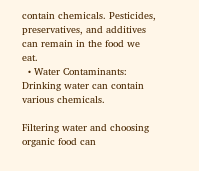contain chemicals. Pesticides, preservatives, and additives can remain in the food we eat.
  • Water Contaminants: Drinking water can contain various chemicals.

Filtering water and choosing organic food can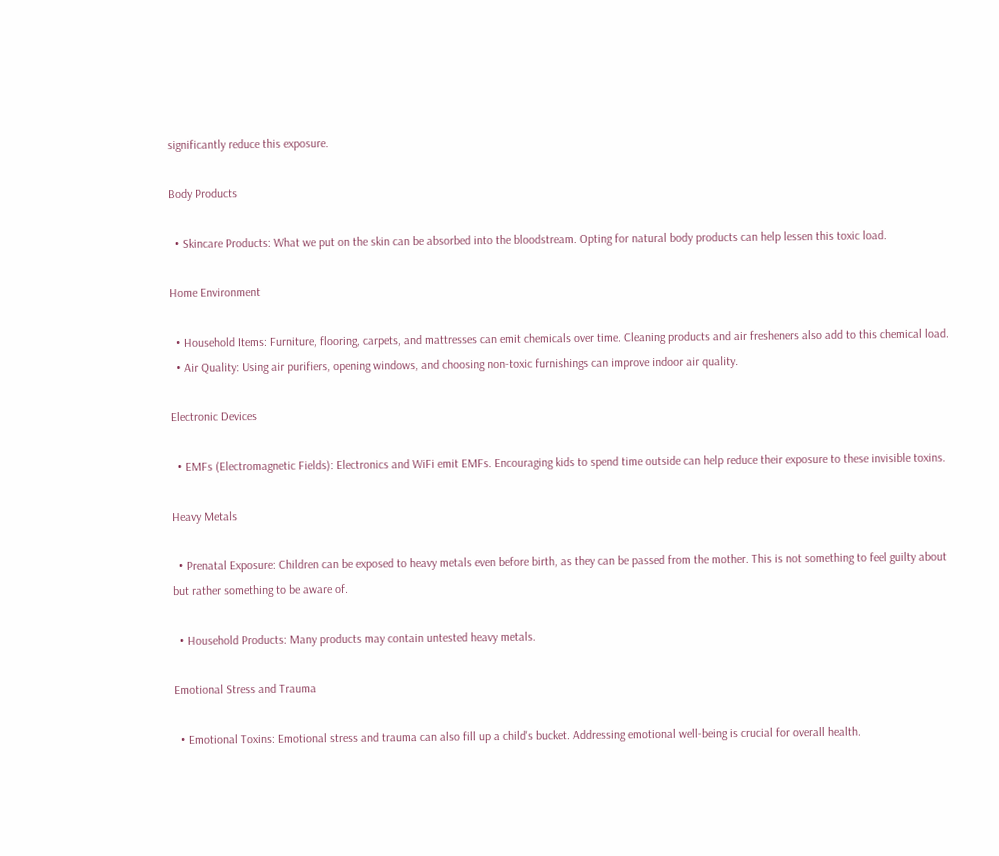significantly reduce this exposure.

Body Products

  • Skincare Products: What we put on the skin can be absorbed into the bloodstream. Opting for natural body products can help lessen this toxic load.

Home Environment

  • Household Items: Furniture, flooring, carpets, and mattresses can emit chemicals over time. Cleaning products and air fresheners also add to this chemical load.
  • Air Quality: Using air purifiers, opening windows, and choosing non-toxic furnishings can improve indoor air quality.

Electronic Devices

  • EMFs (Electromagnetic Fields): Electronics and WiFi emit EMFs. Encouraging kids to spend time outside can help reduce their exposure to these invisible toxins.

Heavy Metals

  • Prenatal Exposure: Children can be exposed to heavy metals even before birth, as they can be passed from the mother. This is not something to feel guilty about but rather something to be aware of.

  • Household Products: Many products may contain untested heavy metals.

Emotional Stress and Trauma

  • Emotional Toxins: Emotional stress and trauma can also fill up a child's bucket. Addressing emotional well-being is crucial for overall health.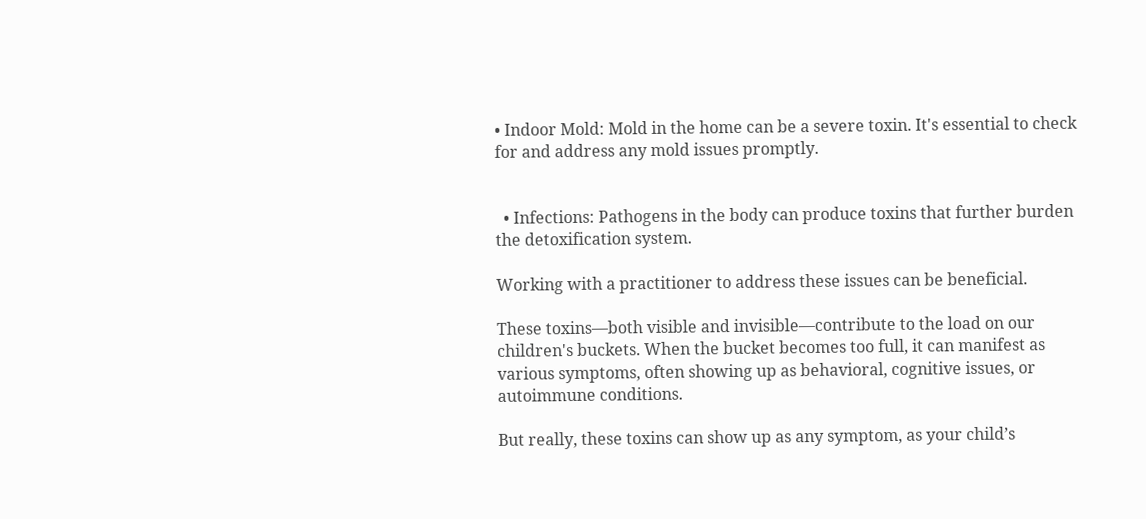• Indoor Mold: Mold in the home can be a severe toxin. It's essential to check for and address any mold issues promptly.


  • Infections: Pathogens in the body can produce toxins that further burden the detoxification system.

Working with a practitioner to address these issues can be beneficial.

These toxins—both visible and invisible—contribute to the load on our children's buckets. When the bucket becomes too full, it can manifest as various symptoms, often showing up as behavioral, cognitive issues, or autoimmune conditions.

But really, these toxins can show up as any symptom, as your child’s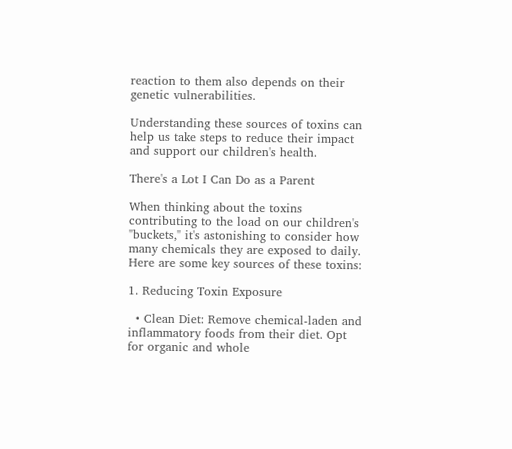reaction to them also depends on their genetic vulnerabilities.

Understanding these sources of toxins can help us take steps to reduce their impact and support our children's health.

There's a Lot I Can Do as a Parent

When thinking about the toxins contributing to the load on our children's "buckets," it's astonishing to consider how many chemicals they are exposed to daily. Here are some key sources of these toxins:

1. Reducing Toxin Exposure

  • Clean Diet: Remove chemical-laden and inflammatory foods from their diet. Opt for organic and whole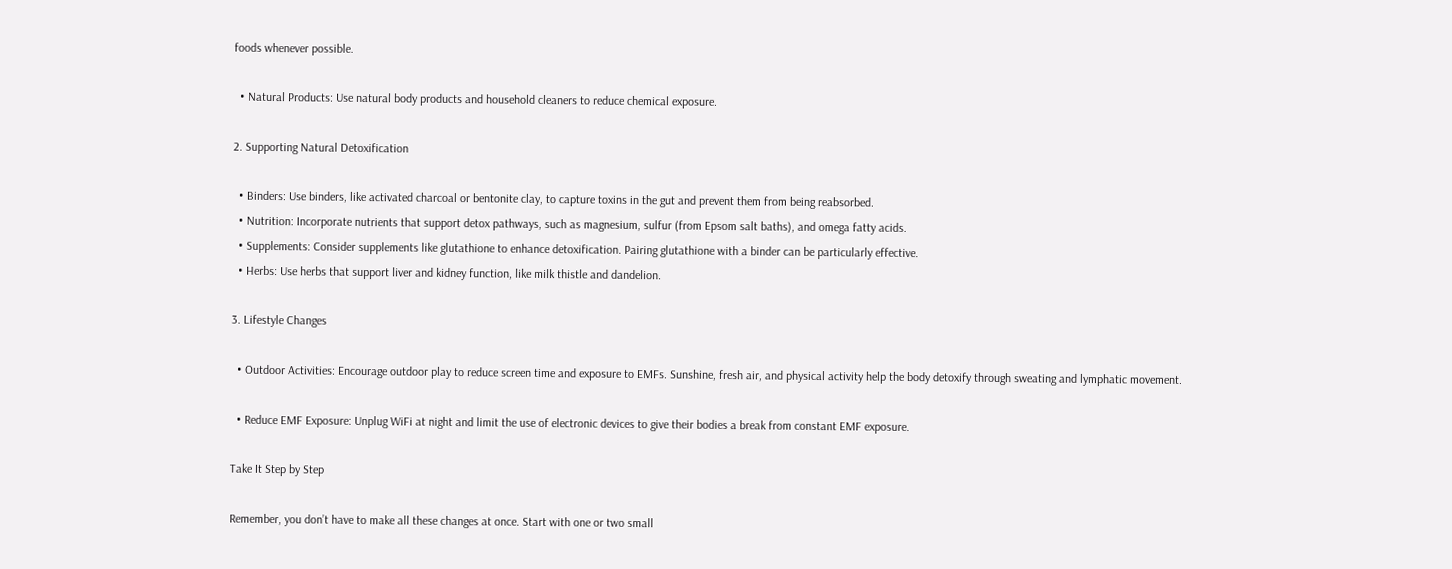foods whenever possible.

  • Natural Products: Use natural body products and household cleaners to reduce chemical exposure.

2. Supporting Natural Detoxification

  • Binders: Use binders, like activated charcoal or bentonite clay, to capture toxins in the gut and prevent them from being reabsorbed.
  • Nutrition: Incorporate nutrients that support detox pathways, such as magnesium, sulfur (from Epsom salt baths), and omega fatty acids.
  • Supplements: Consider supplements like glutathione to enhance detoxification. Pairing glutathione with a binder can be particularly effective.
  • Herbs: Use herbs that support liver and kidney function, like milk thistle and dandelion.

3. Lifestyle Changes

  • Outdoor Activities: Encourage outdoor play to reduce screen time and exposure to EMFs. Sunshine, fresh air, and physical activity help the body detoxify through sweating and lymphatic movement.

  • Reduce EMF Exposure: Unplug WiFi at night and limit the use of electronic devices to give their bodies a break from constant EMF exposure.

Take It Step by Step

Remember, you don’t have to make all these changes at once. Start with one or two small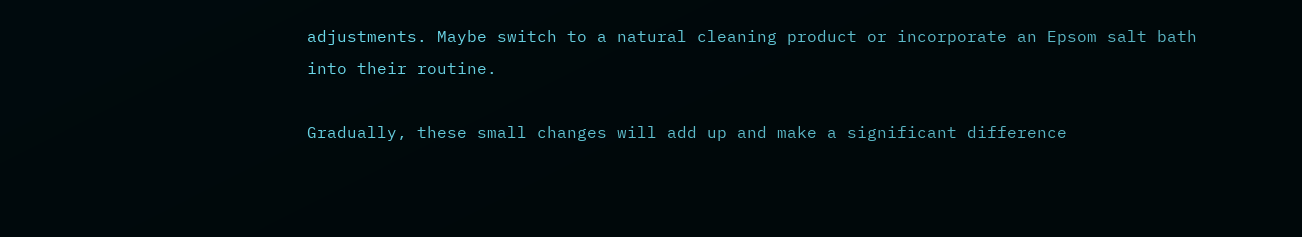adjustments. Maybe switch to a natural cleaning product or incorporate an Epsom salt bath into their routine.

Gradually, these small changes will add up and make a significant difference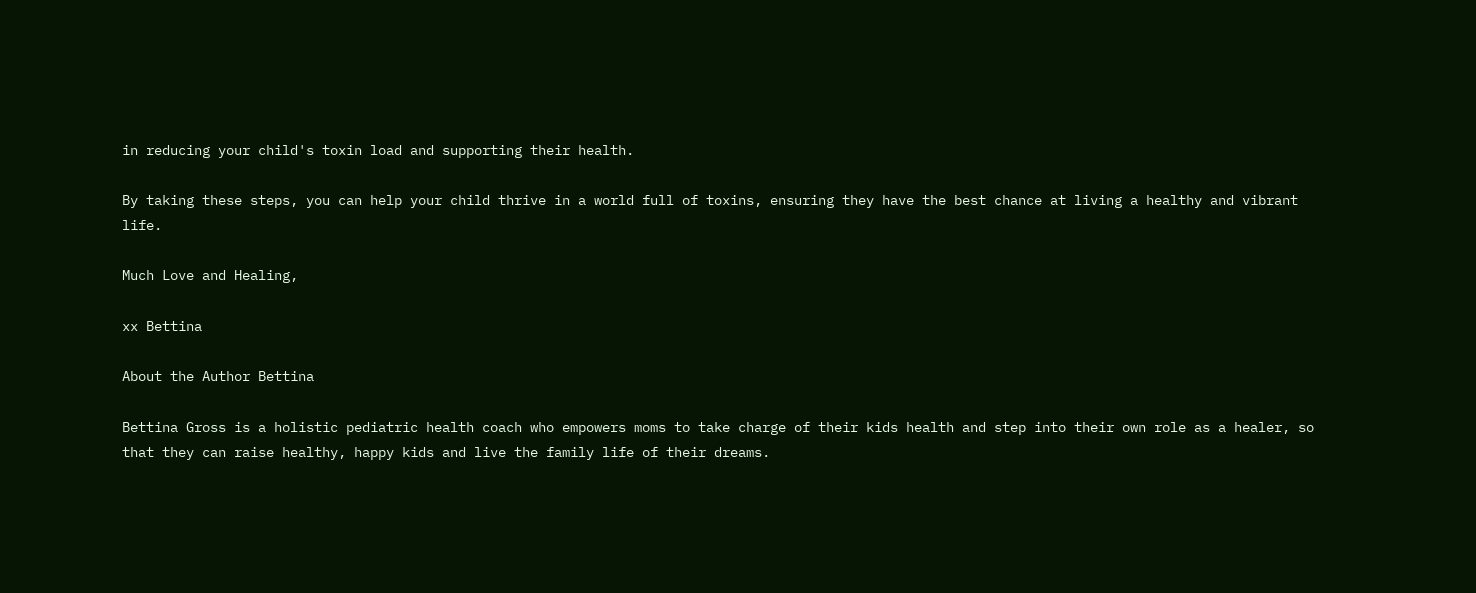in reducing your child's toxin load and supporting their health.

By taking these steps, you can help your child thrive in a world full of toxins, ensuring they have the best chance at living a healthy and vibrant life.

Much Love and Healing,

xx Bettina

About the Author Bettina

Bettina Gross is a holistic pediatric health coach who empowers moms to take charge of their kids health and step into their own role as a healer, so that they can raise healthy, happy kids and live the family life of their dreams.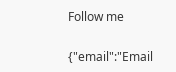Follow me

{"email":"Email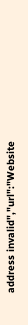address invalid","url":"Website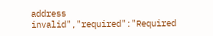address invalid","required":"Required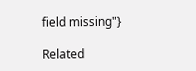field missing"}

Related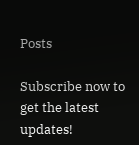Posts

Subscribe now to get the latest updates!